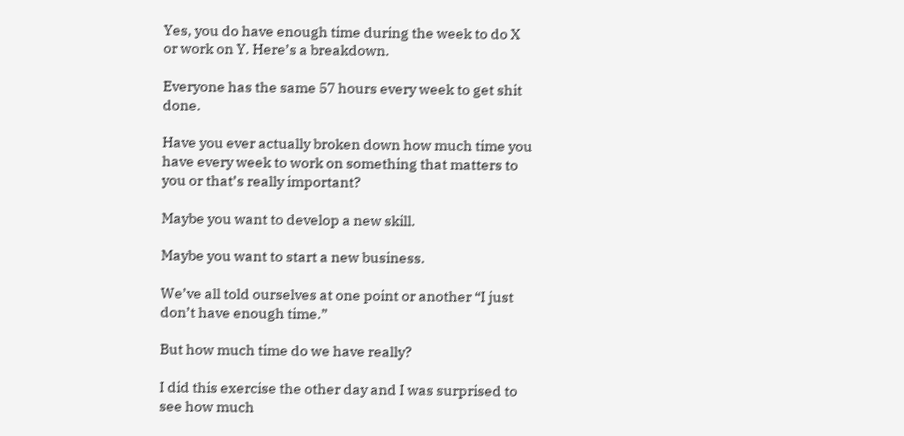Yes, you do have enough time during the week to do X or work on Y. Here’s a breakdown.

Everyone has the same 57 hours every week to get shit done.

Have you ever actually broken down how much time you have every week to work on something that matters to you or that’s really important?

Maybe you want to develop a new skill.

Maybe you want to start a new business.

We’ve all told ourselves at one point or another “I just don’t have enough time.”

But how much time do we have really?

I did this exercise the other day and I was surprised to see how much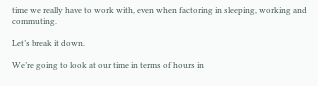time we really have to work with, even when factoring in sleeping, working and commuting.

Let’s break it down.

We’re going to look at our time in terms of hours in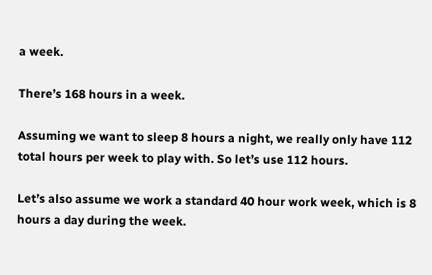a week.

There’s 168 hours in a week.

Assuming we want to sleep 8 hours a night, we really only have 112 total hours per week to play with. So let’s use 112 hours.

Let’s also assume we work a standard 40 hour work week, which is 8 hours a day during the week.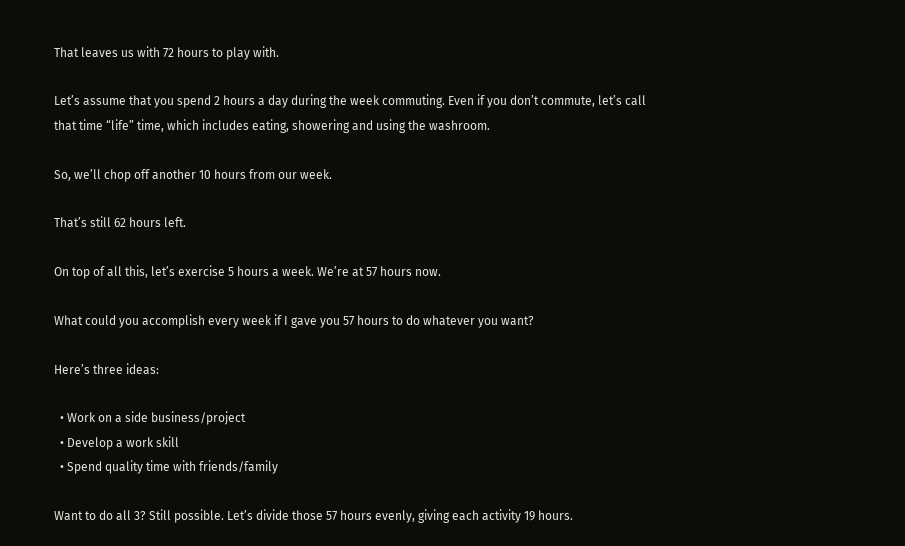That leaves us with 72 hours to play with.

Let’s assume that you spend 2 hours a day during the week commuting. Even if you don’t commute, let’s call that time “life” time, which includes eating, showering and using the washroom.

So, we’ll chop off another 10 hours from our week.

That’s still 62 hours left.

On top of all this, let’s exercise 5 hours a week. We’re at 57 hours now.

What could you accomplish every week if I gave you 57 hours to do whatever you want?

Here’s three ideas:

  • Work on a side business/project
  • Develop a work skill
  • Spend quality time with friends/family

Want to do all 3? Still possible. Let’s divide those 57 hours evenly, giving each activity 19 hours.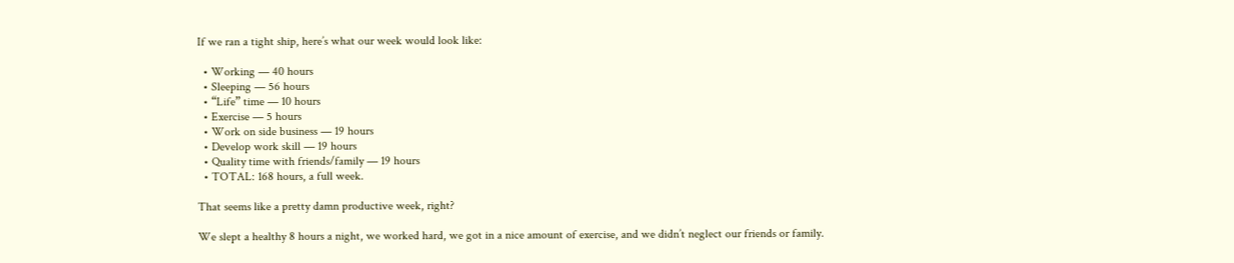If we ran a tight ship, here’s what our week would look like:

  • Working — 40 hours
  • Sleeping — 56 hours
  • “Life” time — 10 hours
  • Exercise — 5 hours
  • Work on side business — 19 hours
  • Develop work skill — 19 hours
  • Quality time with friends/family — 19 hours
  • TOTAL: 168 hours, a full week.

That seems like a pretty damn productive week, right?

We slept a healthy 8 hours a night, we worked hard, we got in a nice amount of exercise, and we didn’t neglect our friends or family.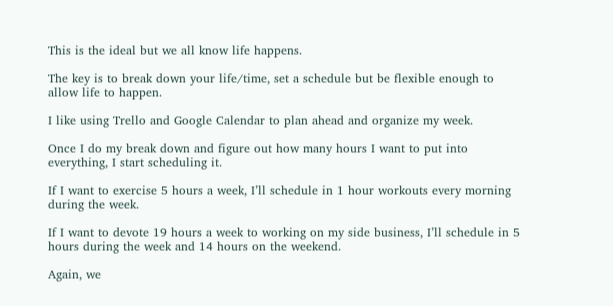This is the ideal but we all know life happens.

The key is to break down your life/time, set a schedule but be flexible enough to allow life to happen.

I like using Trello and Google Calendar to plan ahead and organize my week.

Once I do my break down and figure out how many hours I want to put into everything, I start scheduling it.

If I want to exercise 5 hours a week, I’ll schedule in 1 hour workouts every morning during the week.

If I want to devote 19 hours a week to working on my side business, I’ll schedule in 5 hours during the week and 14 hours on the weekend.

Again, we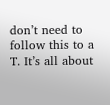don’t need to follow this to a T. It’s all about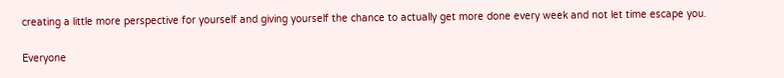creating a little more perspective for yourself and giving yourself the chance to actually get more done every week and not let time escape you.

Everyone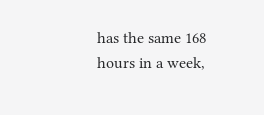has the same 168 hours in a week,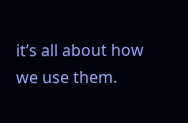it’s all about how we use them.